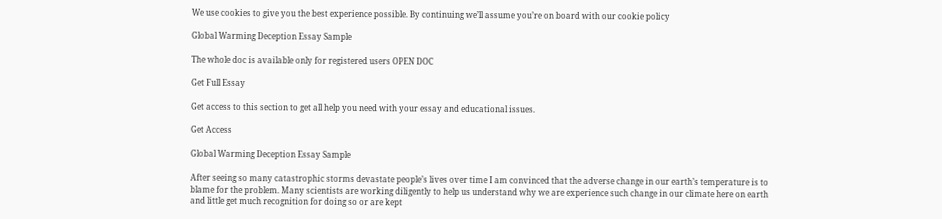We use cookies to give you the best experience possible. By continuing we’ll assume you’re on board with our cookie policy

Global Warming Deception Essay Sample

The whole doc is available only for registered users OPEN DOC

Get Full Essay

Get access to this section to get all help you need with your essay and educational issues.

Get Access

Global Warming Deception Essay Sample

After seeing so many catastrophic storms devastate people’s lives over time I am convinced that the adverse change in our earth’s temperature is to blame for the problem. Many scientists are working diligently to help us understand why we are experience such change in our climate here on earth and little get much recognition for doing so or are kept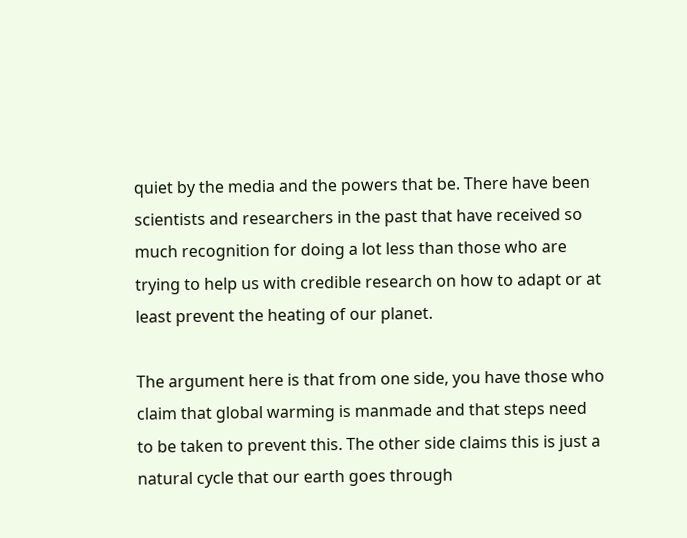quiet by the media and the powers that be. There have been scientists and researchers in the past that have received so much recognition for doing a lot less than those who are trying to help us with credible research on how to adapt or at least prevent the heating of our planet.

The argument here is that from one side, you have those who claim that global warming is manmade and that steps need to be taken to prevent this. The other side claims this is just a natural cycle that our earth goes through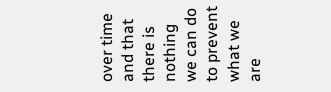over time and that there is nothing we can do to prevent what we are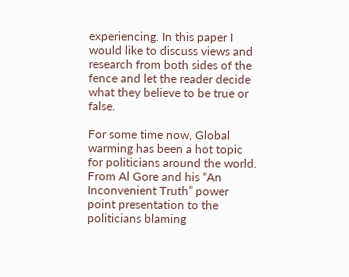experiencing. In this paper I would like to discuss views and research from both sides of the fence and let the reader decide what they believe to be true or false.

For some time now, Global warming has been a hot topic for politicians around the world. From Al Gore and his “An Inconvenient Truth” power point presentation to the politicians blaming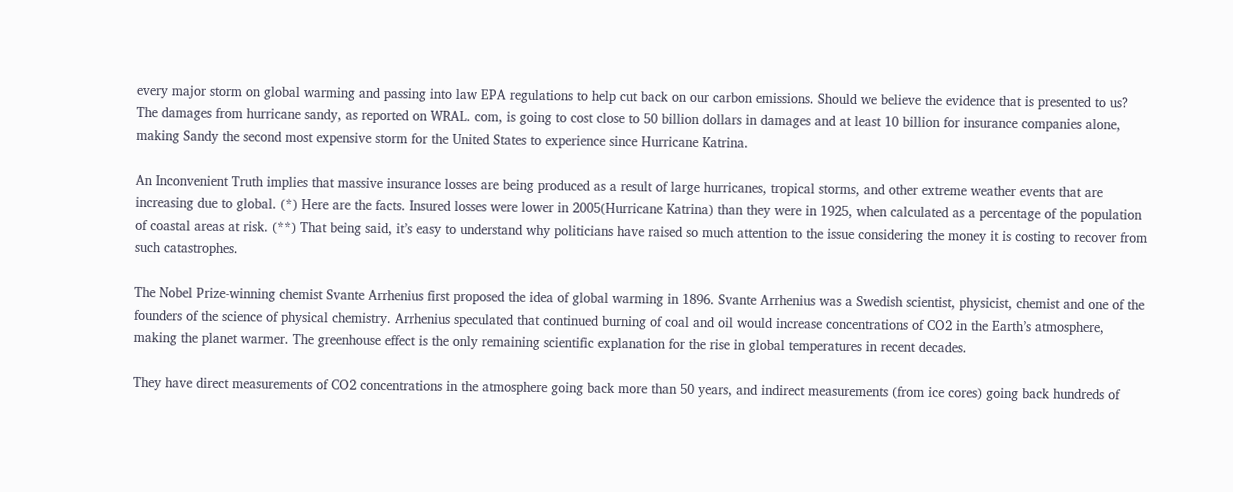every major storm on global warming and passing into law EPA regulations to help cut back on our carbon emissions. Should we believe the evidence that is presented to us? The damages from hurricane sandy, as reported on WRAL. com, is going to cost close to 50 billion dollars in damages and at least 10 billion for insurance companies alone, making Sandy the second most expensive storm for the United States to experience since Hurricane Katrina.

An Inconvenient Truth implies that massive insurance losses are being produced as a result of large hurricanes, tropical storms, and other extreme weather events that are increasing due to global. (*) Here are the facts. Insured losses were lower in 2005(Hurricane Katrina) than they were in 1925, when calculated as a percentage of the population of coastal areas at risk. (**) That being said, it’s easy to understand why politicians have raised so much attention to the issue considering the money it is costing to recover from such catastrophes.

The Nobel Prize-winning chemist Svante Arrhenius first proposed the idea of global warming in 1896. Svante Arrhenius was a Swedish scientist, physicist, chemist and one of the founders of the science of physical chemistry. Arrhenius speculated that continued burning of coal and oil would increase concentrations of CO2 in the Earth’s atmosphere, making the planet warmer. The greenhouse effect is the only remaining scientific explanation for the rise in global temperatures in recent decades.

They have direct measurements of CO2 concentrations in the atmosphere going back more than 50 years, and indirect measurements (from ice cores) going back hundreds of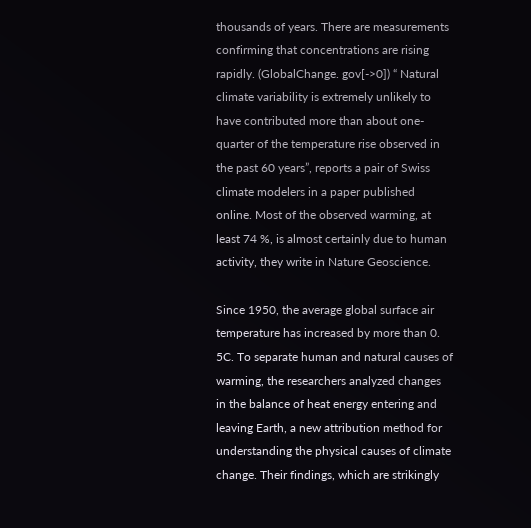thousands of years. There are measurements confirming that concentrations are rising rapidly. (GlobalChange. gov[->0]) “ Natural climate variability is extremely unlikely to have contributed more than about one-quarter of the temperature rise observed in the past 60 years”, reports a pair of Swiss climate modelers in a paper published online. Most of the observed warming, at least 74 %, is almost certainly due to human activity, they write in Nature Geoscience.

Since 1950, the average global surface air temperature has increased by more than 0. 5C. To separate human and natural causes of warming, the researchers analyzed changes in the balance of heat energy entering and leaving Earth, a new attribution method for understanding the physical causes of climate change. Their findings, which are strikingly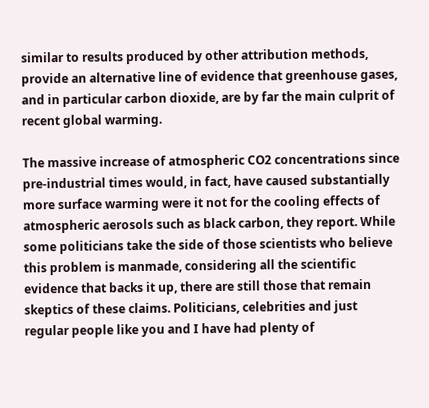similar to results produced by other attribution methods, provide an alternative line of evidence that greenhouse gases, and in particular carbon dioxide, are by far the main culprit of recent global warming.

The massive increase of atmospheric CO2 concentrations since pre-industrial times would, in fact, have caused substantially more surface warming were it not for the cooling effects of atmospheric aerosols such as black carbon, they report. While some politicians take the side of those scientists who believe this problem is manmade, considering all the scientific evidence that backs it up, there are still those that remain skeptics of these claims. Politicians, celebrities and just regular people like you and I have had plenty of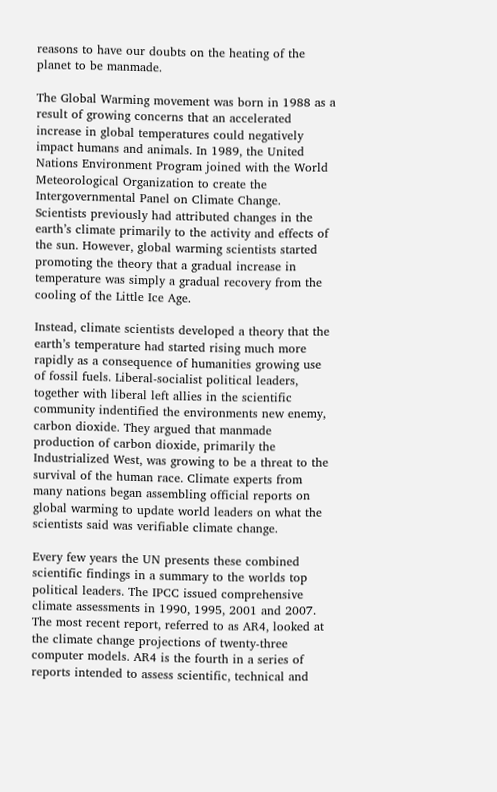reasons to have our doubts on the heating of the planet to be manmade.

The Global Warming movement was born in 1988 as a result of growing concerns that an accelerated increase in global temperatures could negatively impact humans and animals. In 1989, the United Nations Environment Program joined with the World Meteorological Organization to create the Intergovernmental Panel on Climate Change. Scientists previously had attributed changes in the earth’s climate primarily to the activity and effects of the sun. However, global warming scientists started promoting the theory that a gradual increase in temperature was simply a gradual recovery from the cooling of the Little Ice Age.

Instead, climate scientists developed a theory that the earth’s temperature had started rising much more rapidly as a consequence of humanities growing use of fossil fuels. Liberal-socialist political leaders, together with liberal left allies in the scientific community indentified the environments new enemy, carbon dioxide. They argued that manmade production of carbon dioxide, primarily the Industrialized West, was growing to be a threat to the survival of the human race. Climate experts from many nations began assembling official reports on global warming to update world leaders on what the scientists said was verifiable climate change.

Every few years the UN presents these combined scientific findings in a summary to the worlds top political leaders. The IPCC issued comprehensive climate assessments in 1990, 1995, 2001 and 2007. The most recent report, referred to as AR4, looked at the climate change projections of twenty-three computer models. AR4 is the fourth in a series of reports intended to assess scientific, technical and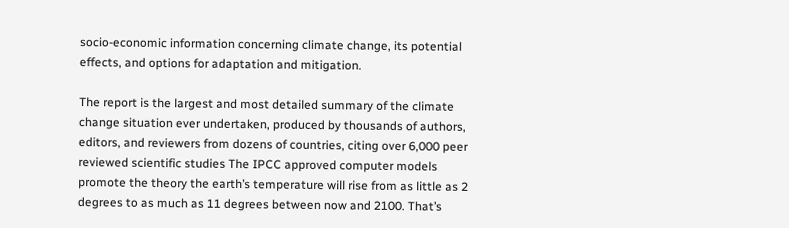socio-economic information concerning climate change, its potential effects, and options for adaptation and mitigation.

The report is the largest and most detailed summary of the climate change situation ever undertaken, produced by thousands of authors, editors, and reviewers from dozens of countries, citing over 6,000 peer reviewed scientific studies The IPCC approved computer models promote the theory the earth’s temperature will rise from as little as 2 degrees to as much as 11 degrees between now and 2100. That’s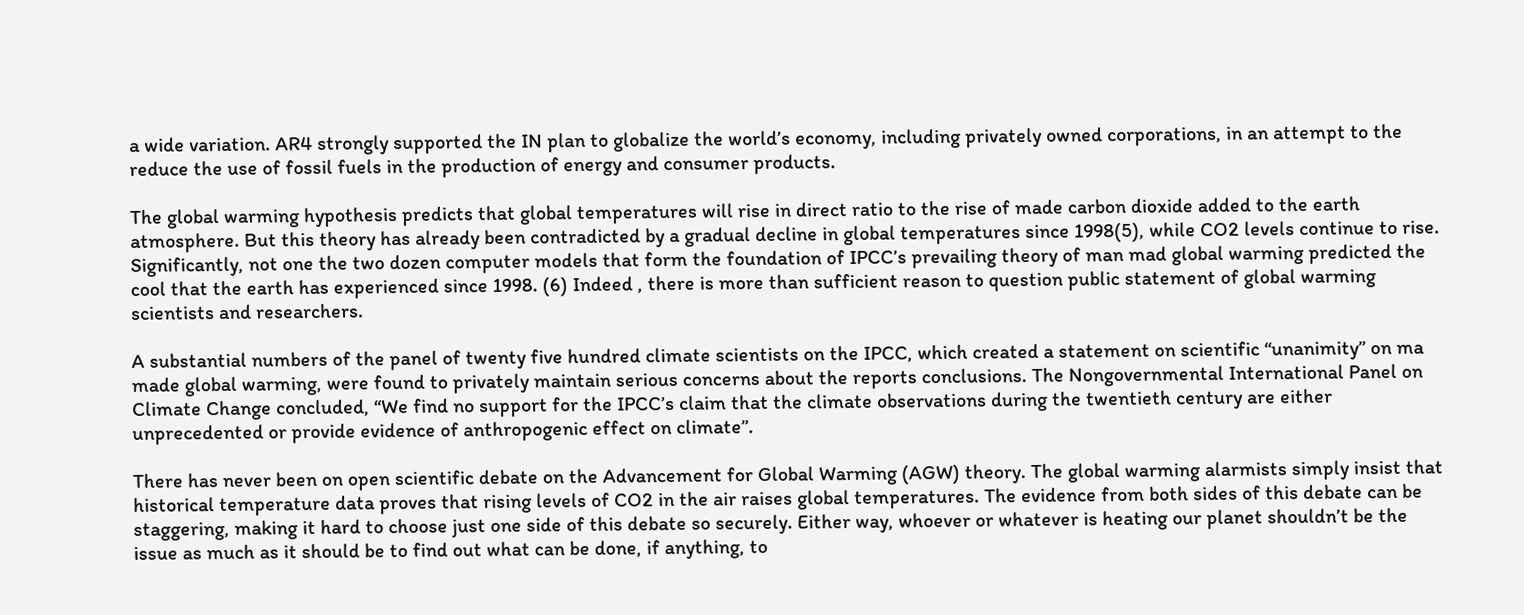a wide variation. AR4 strongly supported the IN plan to globalize the world’s economy, including privately owned corporations, in an attempt to the reduce the use of fossil fuels in the production of energy and consumer products.

The global warming hypothesis predicts that global temperatures will rise in direct ratio to the rise of made carbon dioxide added to the earth atmosphere. But this theory has already been contradicted by a gradual decline in global temperatures since 1998(5), while CO2 levels continue to rise. Significantly, not one the two dozen computer models that form the foundation of IPCC’s prevailing theory of man mad global warming predicted the cool that the earth has experienced since 1998. (6) Indeed , there is more than sufficient reason to question public statement of global warming scientists and researchers.

A substantial numbers of the panel of twenty five hundred climate scientists on the IPCC, which created a statement on scientific “unanimity” on ma made global warming, were found to privately maintain serious concerns about the reports conclusions. The Nongovernmental International Panel on Climate Change concluded, “We find no support for the IPCC’s claim that the climate observations during the twentieth century are either unprecedented or provide evidence of anthropogenic effect on climate”.

There has never been on open scientific debate on the Advancement for Global Warming (AGW) theory. The global warming alarmists simply insist that historical temperature data proves that rising levels of CO2 in the air raises global temperatures. The evidence from both sides of this debate can be staggering, making it hard to choose just one side of this debate so securely. Either way, whoever or whatever is heating our planet shouldn’t be the issue as much as it should be to find out what can be done, if anything, to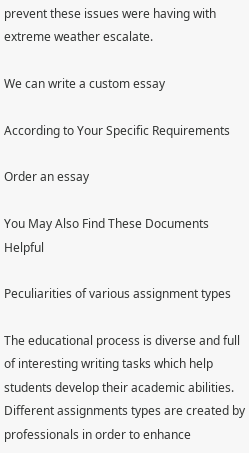prevent these issues were having with extreme weather escalate.

We can write a custom essay

According to Your Specific Requirements

Order an essay

You May Also Find These Documents Helpful

Peculiarities of various assignment types

The educational process is diverse and full of interesting writing tasks which help students develop their academic abilities. Different assignments types are created by professionals in order to enhance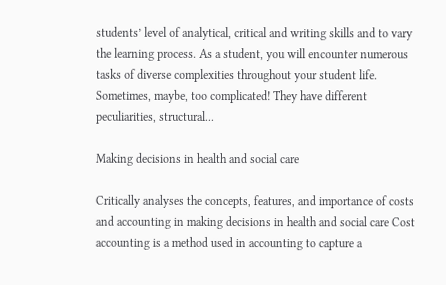students’ level of analytical, critical and writing skills and to vary the learning process. As a student, you will encounter numerous tasks of diverse complexities throughout your student life. Sometimes, maybe, too complicated! They have different peculiarities, structural...

Making decisions in health and social care

Critically analyses the concepts, features, and importance of costs and accounting in making decisions in health and social care Cost accounting is a method used in accounting to capture a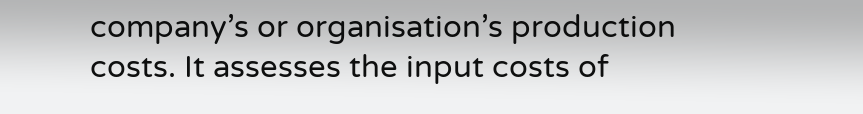company’s or organisation’s production costs. It assesses the input costs of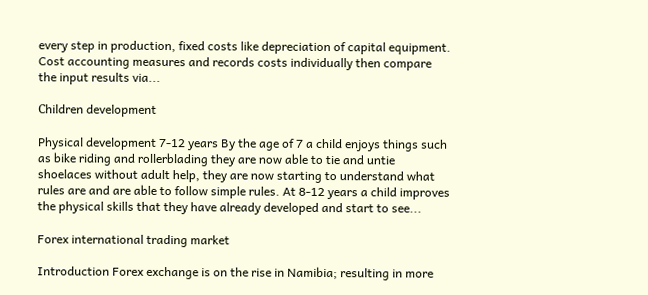every step in production, fixed costs like depreciation of capital equipment. Cost accounting measures and records costs individually then compare the input results via...

Сhildren development

Physical development 7-12 years By the age of 7 a child enjoys things such as bike riding and rollerblading they are now able to tie and untie shoelaces without adult help, they are now starting to understand what rules are and are able to follow simple rules. At 8-12 years a child improves the physical skills that they have already developed and start to see...

Forex international trading market

Introduction Forex exchange is on the rise in Namibia; resulting in more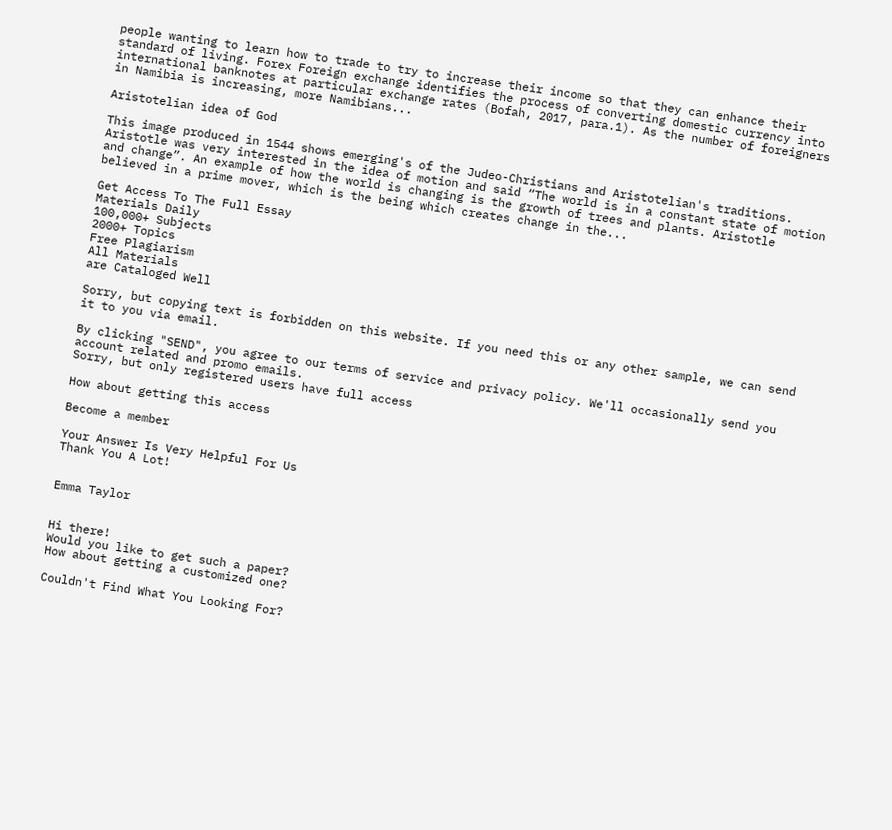people wanting to learn how to trade to try to increase their income so that they can enhance their standard of living. Forex Foreign exchange identifies the process of converting domestic currency into international banknotes at particular exchange rates (Bofah, 2017, para.1). As the number of foreigners in Namibia is increasing, more Namibians...

Aristotelian idea of God

This image produced in 1544 shows emerging's of the Judeo-Christians and Aristotelian's traditions. Aristotle was very interested in the idea of motion and said “The world is in a constant state of motion and change”. An example of how the world is changing is the growth of trees and plants. Aristotle believed in a prime mover, which is the being which creates change in the...

Get Access To The Full Essay
Materials Daily
100,000+ Subjects
2000+ Topics
Free Plagiarism
All Materials
are Cataloged Well

Sorry, but copying text is forbidden on this website. If you need this or any other sample, we can send it to you via email.

By clicking "SEND", you agree to our terms of service and privacy policy. We'll occasionally send you account related and promo emails.
Sorry, but only registered users have full access

How about getting this access

Become a member

Your Answer Is Very Helpful For Us
Thank You A Lot!


Emma Taylor


Hi there!
Would you like to get such a paper?
How about getting a customized one?

Couldn't Find What You Looking For?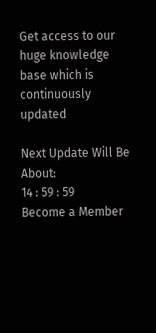Get access to our huge knowledge base which is continuously updated

Next Update Will Be About:
14 : 59 : 59
Become a Member